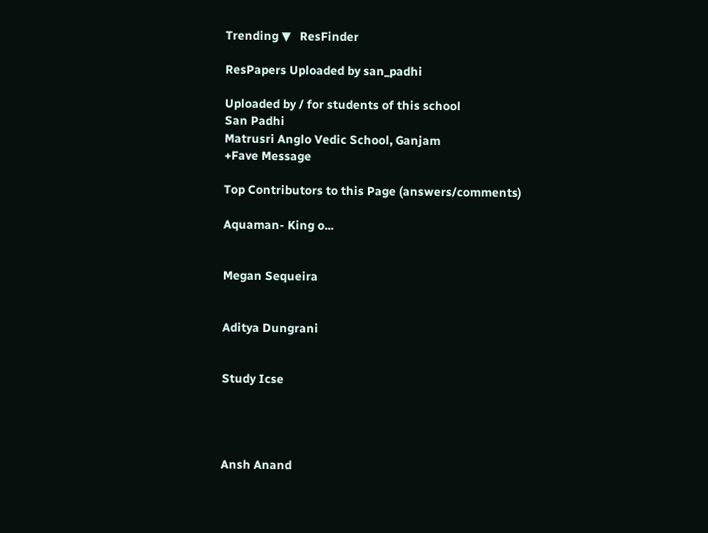Trending ▼   ResFinder

ResPapers Uploaded by san_padhi

Uploaded by / for students of this school
San Padhi
Matrusri Anglo Vedic School, Ganjam
+Fave Message

Top Contributors to this Page (answers/comments)

Aquaman- King o...


Megan Sequeira


Aditya Dungrani


Study Icse




Ansh Anand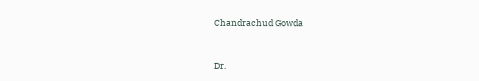Chandrachud Gowda


Dr.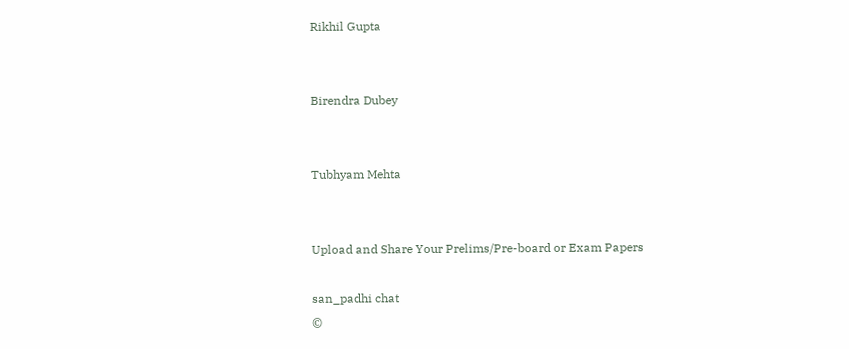Rikhil Gupta


Birendra Dubey


Tubhyam Mehta


Upload and Share Your Prelims/Pre-board or Exam Papers

san_padhi chat
©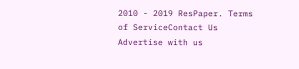2010 - 2019 ResPaper. Terms of ServiceContact Us Advertise with us